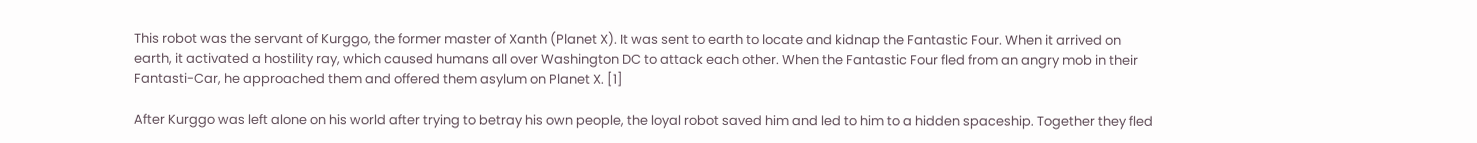This robot was the servant of Kurggo, the former master of Xanth (Planet X). It was sent to earth to locate and kidnap the Fantastic Four. When it arrived on earth, it activated a hostility ray, which caused humans all over Washington DC to attack each other. When the Fantastic Four fled from an angry mob in their Fantasti-Car, he approached them and offered them asylum on Planet X. [1]

After Kurggo was left alone on his world after trying to betray his own people, the loyal robot saved him and led to him to a hidden spaceship. Together they fled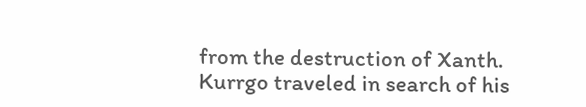from the destruction of Xanth. Kurrgo traveled in search of his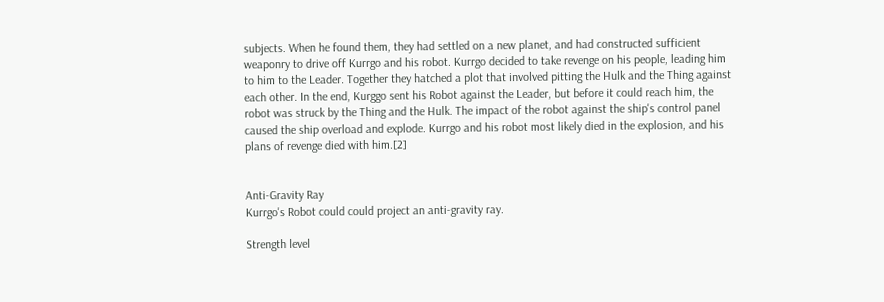subjects. When he found them, they had settled on a new planet, and had constructed sufficient weaponry to drive off Kurrgo and his robot. Kurrgo decided to take revenge on his people, leading him to him to the Leader. Together they hatched a plot that involved pitting the Hulk and the Thing against each other. In the end, Kurggo sent his Robot against the Leader, but before it could reach him, the robot was struck by the Thing and the Hulk. The impact of the robot against the ship's control panel caused the ship overload and explode. Kurrgo and his robot most likely died in the explosion, and his plans of revenge died with him.[2]


Anti-Gravity Ray
Kurrgo's Robot could could project an anti-gravity ray.

Strength level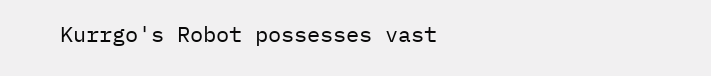Kurrgo's Robot possesses vast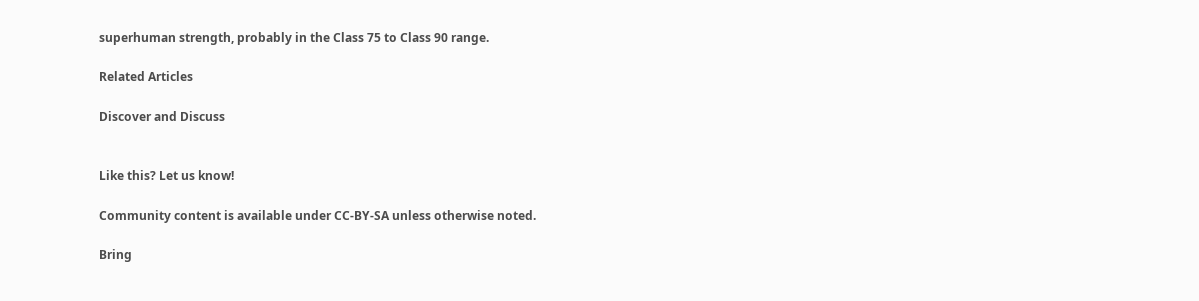superhuman strength, probably in the Class 75 to Class 90 range.

Related Articles

Discover and Discuss


Like this? Let us know!

Community content is available under CC-BY-SA unless otherwise noted.

Bring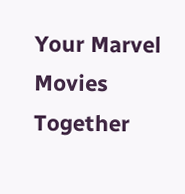Your Marvel Movies Together